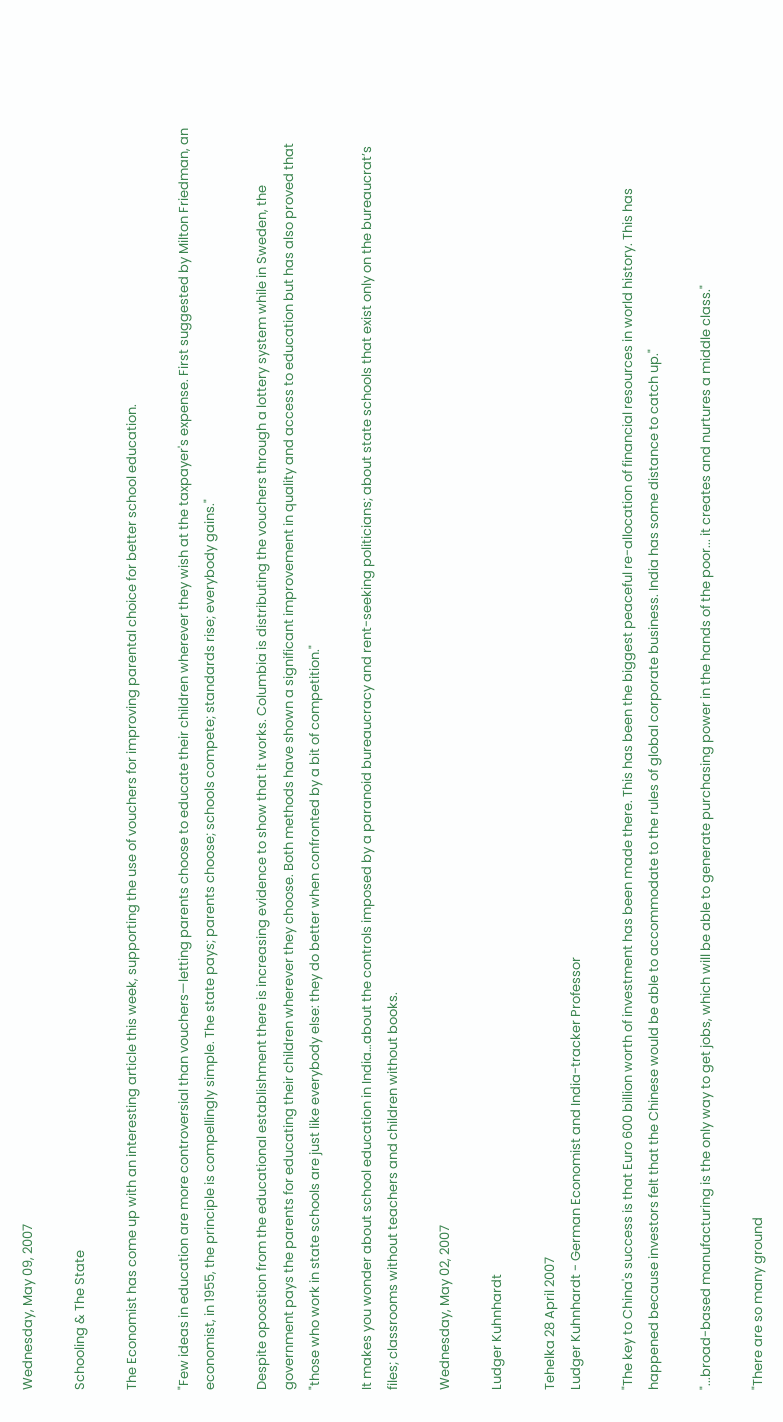Wednesday, May 09, 2007

Schooling & The State

The Economist has come up with an interesting article this week, supporting the use of vouchers for improving parental choice for better school education.

"Few ideas in education are more controversial than vouchers—letting parents choose to educate their children wherever they wish at the taxpayer's expense. First suggested by Milton Friedman, an economist, in 1955, the principle is compellingly simple. The state pays; parents choose; schools compete; standards rise; everybody gains."

Despite opoostion from the educational establishment there is increasing evidence to show that it works. Columbia is distributing the vouchers through a lottery system while in Sweden, the government pays the parents for educating their children wherever they choose. Both methods have shown a significant improvement in quality and access to education but has also proved that "those who work in state schools are just like everybody else: they do better when confronted by a bit of competition."

It makes you wonder about school education in India…about the controls imposed by a paranoid bureaucracy and rent-seeking politicians; about state schools that exist only on the bureaucrat’s files; classrooms without teachers and children without books.

Wednesday, May 02, 2007

Ludger Kuhnhardt

Tehelka 28 April 2007
Ludger Kuhnhardt - German Economist and India-tracker Professor

"The key to China's success is that Euro 600 billion worth of investment has been made there. This has been the biggest peaceful re-allocation of financial resources in world history. This has happened because investors felt that the Chinese would be able to accommodate to the rules of global corporate business. India has some distance to catch up."

"...broad-based manufacturing is the only way to get jobs, which will be able to generate purchasing power in the hands of the poor... it creates and nurtures a middle class."

"There are so many ground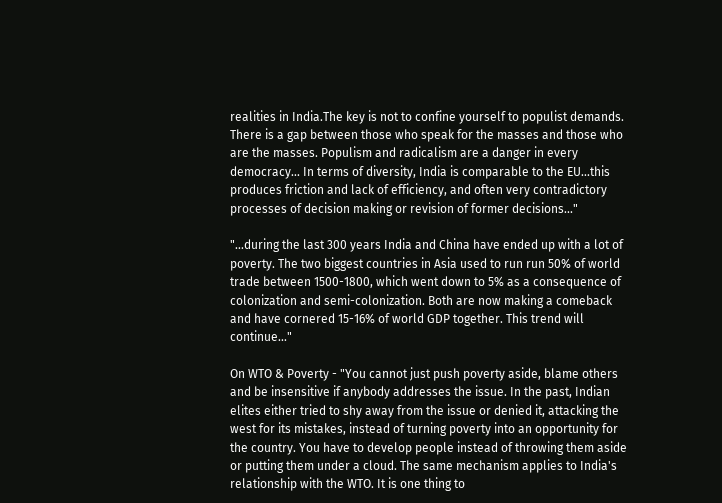realities in India.The key is not to confine yourself to populist demands. There is a gap between those who speak for the masses and those who are the masses. Populism and radicalism are a danger in every democracy... In terms of diversity, India is comparable to the EU...this produces friction and lack of efficiency, and often very contradictory processes of decision making or revision of former decisions..."

"...during the last 300 years India and China have ended up with a lot of poverty. The two biggest countries in Asia used to run run 50% of world trade between 1500-1800, which went down to 5% as a consequence of colonization and semi-colonization. Both are now making a comeback and have cornered 15-16% of world GDP together. This trend will continue..."

On WTO & Poverty - "You cannot just push poverty aside, blame others and be insensitive if anybody addresses the issue. In the past, Indian elites either tried to shy away from the issue or denied it, attacking the west for its mistakes, instead of turning poverty into an opportunity for the country. You have to develop people instead of throwing them aside or putting them under a cloud. The same mechanism applies to India's relationship with the WTO. It is one thing to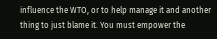influence the WTO, or to help manage it and another thing to just blame it. You must empower the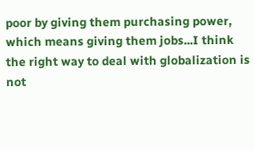poor by giving them purchasing power, which means giving them jobs...I think the right way to deal with globalization is not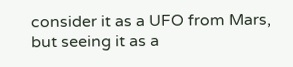consider it as a UFO from Mars, but seeing it as a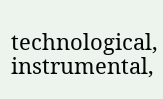technological, instrumental,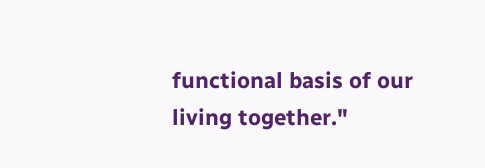functional basis of our living together."